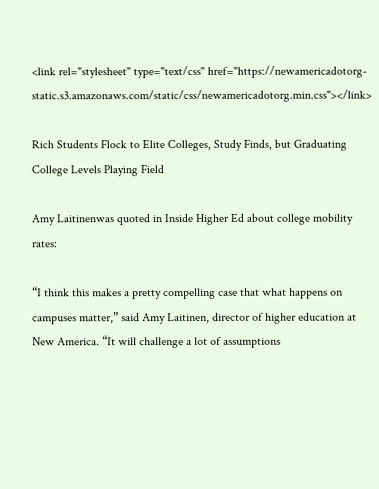<link rel="stylesheet" type="text/css" href="https://newamericadotorg-static.s3.amazonaws.com/static/css/newamericadotorg.min.css"></link>

Rich Students Flock to Elite Colleges, Study Finds, but Graduating College Levels Playing Field

Amy Laitinenwas quoted in Inside Higher Ed about college mobility rates:

“I think this makes a pretty compelling case that what happens on campuses matter,” said Amy Laitinen, director of higher education at New America. “It will challenge a lot of assumptions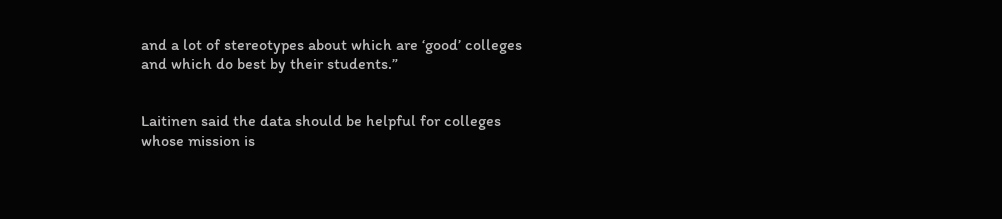and a lot of stereotypes about which are ‘good’ colleges and which do best by their students.”


Laitinen said the data should be helpful for colleges whose mission is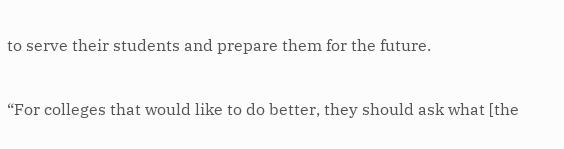to serve their students and prepare them for the future.

“For colleges that would like to do better, they should ask what [the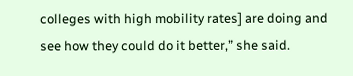colleges with high mobility rates] are doing and see how they could do it better,” she said.